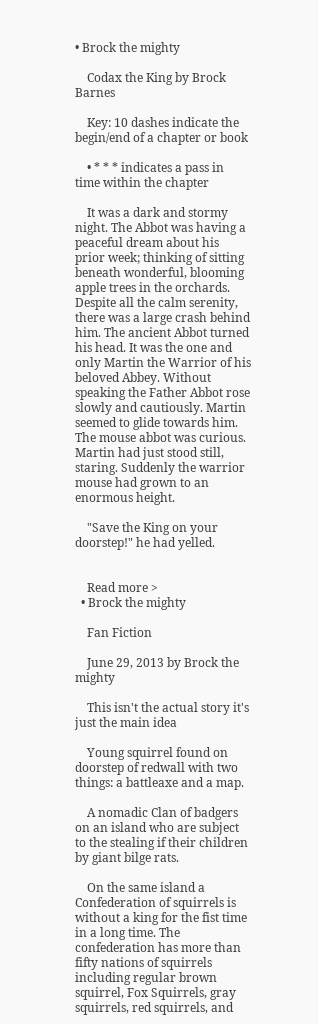• Brock the mighty

    Codax the King by Brock Barnes

    Key: 10 dashes indicate the begin/end of a chapter or book

    • * * * indicates a pass in time within the chapter

    It was a dark and stormy night. The Abbot was having a peaceful dream about his prior week; thinking of sitting beneath wonderful, blooming apple trees in the orchards. Despite all the calm serenity, there was a large crash behind him. The ancient Abbot turned his head. It was the one and only Martin the Warrior of his beloved Abbey. Without speaking the Father Abbot rose slowly and cautiously. Martin seemed to glide towards him. The mouse abbot was curious. Martin had just stood still, staring. Suddenly the warrior mouse had grown to an enormous height.

    "Save the King on your doorstep!" he had yelled.


    Read more >
  • Brock the mighty

    Fan Fiction

    June 29, 2013 by Brock the mighty

    This isn't the actual story it's just the main idea

    Young squirrel found on doorstep of redwall with two things: a battleaxe and a map.

    A nomadic Clan of badgers on an island who are subject to the stealing if their children by giant bilge rats.

    On the same island a Confederation of squirrels is without a king for the fist time in a long time. The confederation has more than fifty nations of squirrels including regular brown squirrel, Fox Squirrels, gray squirrels, red squirrels, and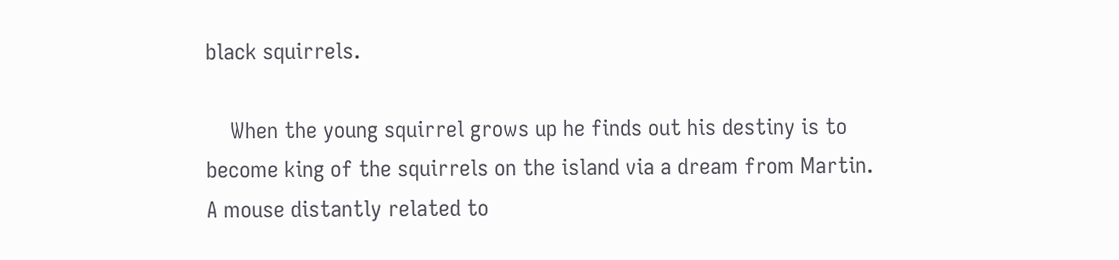black squirrels.

    When the young squirrel grows up he finds out his destiny is to become king of the squirrels on the island via a dream from Martin. A mouse distantly related to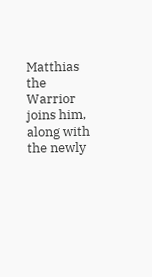Matthias the Warrior joins him, along with the newly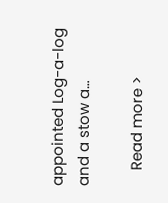appointed Log-a-log and a stow a…

    Read more >